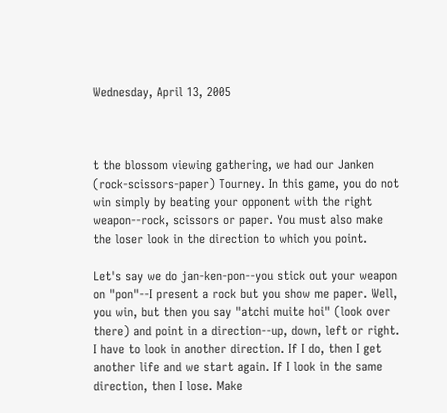Wednesday, April 13, 2005



t the blossom viewing gathering, we had our Janken (rock-scissors-paper) Tourney. In this game, you do not win simply by beating your opponent with the right weapon--rock, scissors or paper. You must also make the loser look in the direction to which you point.

Let's say we do jan-ken-pon--you stick out your weapon on "pon"--I present a rock but you show me paper. Well, you win, but then you say "atchi muite hoi" (look over there) and point in a direction--up, down, left or right. I have to look in another direction. If I do, then I get another life and we start again. If I look in the same direction, then I lose. Make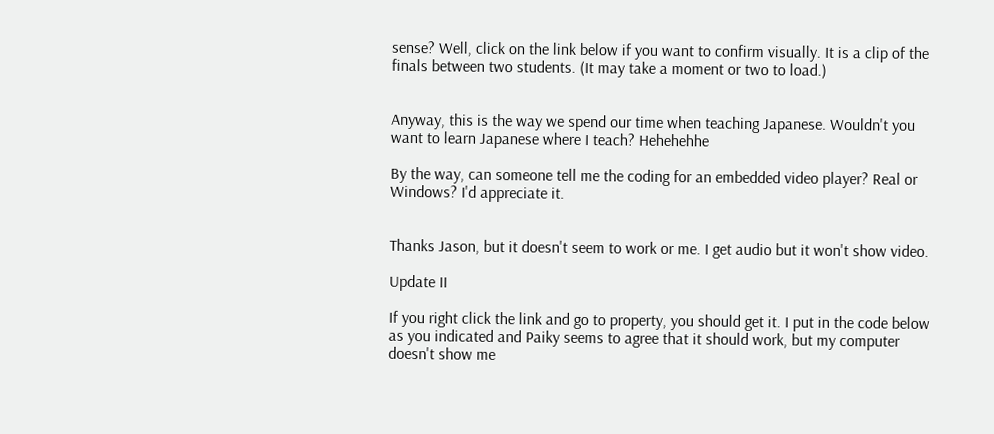sense? Well, click on the link below if you want to confirm visually. It is a clip of the finals between two students. (It may take a moment or two to load.)


Anyway, this is the way we spend our time when teaching Japanese. Wouldn't you want to learn Japanese where I teach? Hehehehhe

By the way, can someone tell me the coding for an embedded video player? Real or Windows? I'd appreciate it.


Thanks Jason, but it doesn't seem to work or me. I get audio but it won't show video.

Update II

If you right click the link and go to property, you should get it. I put in the code below as you indicated and Paiky seems to agree that it should work, but my computer doesn't show me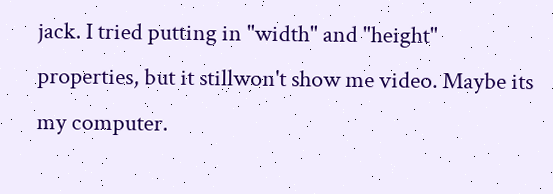jack. I tried putting in "width" and "height" properties, but it stillwon't show me video. Maybe its my computer.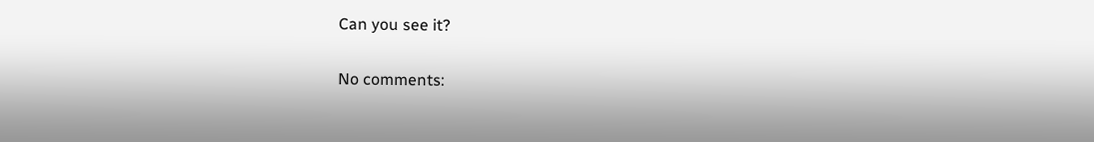Can you see it?

No comments: